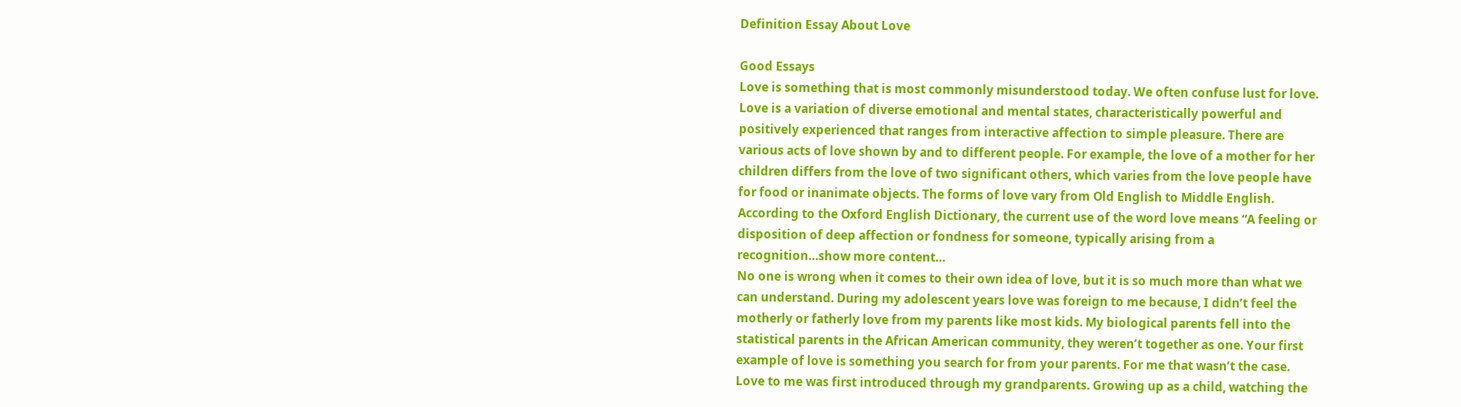Definition Essay About Love

Good Essays
Love is something that is most commonly misunderstood today. We often confuse lust for love. Love is a variation of diverse emotional and mental states, characteristically powerful and positively experienced that ranges from interactive affection to simple pleasure. There are various acts of love shown by and to different people. For example, the love of a mother for her children differs from the love of two significant others, which varies from the love people have for food or inanimate objects. The forms of love vary from Old English to Middle English. According to the Oxford English Dictionary, the current use of the word love means “A feeling or disposition of deep affection or fondness for someone, typically arising from a recognition…show more content…
No one is wrong when it comes to their own idea of love, but it is so much more than what we can understand. During my adolescent years love was foreign to me because, I didn’t feel the motherly or fatherly love from my parents like most kids. My biological parents fell into the statistical parents in the African American community, they weren’t together as one. Your first example of love is something you search for from your parents. For me that wasn’t the case. Love to me was first introduced through my grandparents. Growing up as a child, watching the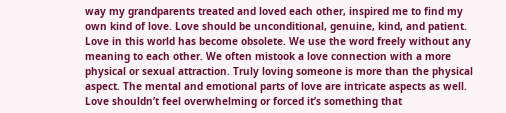way my grandparents treated and loved each other, inspired me to find my own kind of love. Love should be unconditional, genuine, kind, and patient. Love in this world has become obsolete. We use the word freely without any meaning to each other. We often mistook a love connection with a more physical or sexual attraction. Truly loving someone is more than the physical aspect. The mental and emotional parts of love are intricate aspects as well. Love shouldn’t feel overwhelming or forced it’s something that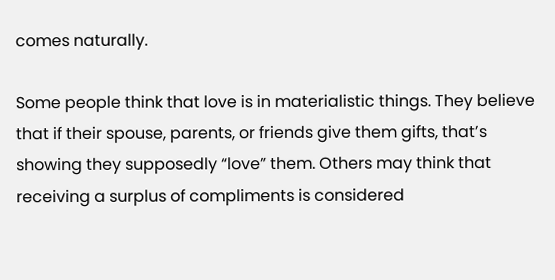comes naturally.

Some people think that love is in materialistic things. They believe that if their spouse, parents, or friends give them gifts, that’s showing they supposedly “love” them. Others may think that receiving a surplus of compliments is considered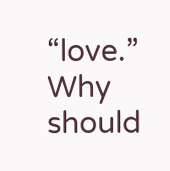“love.” Why should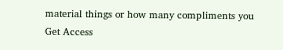material things or how many compliments you
Get Access